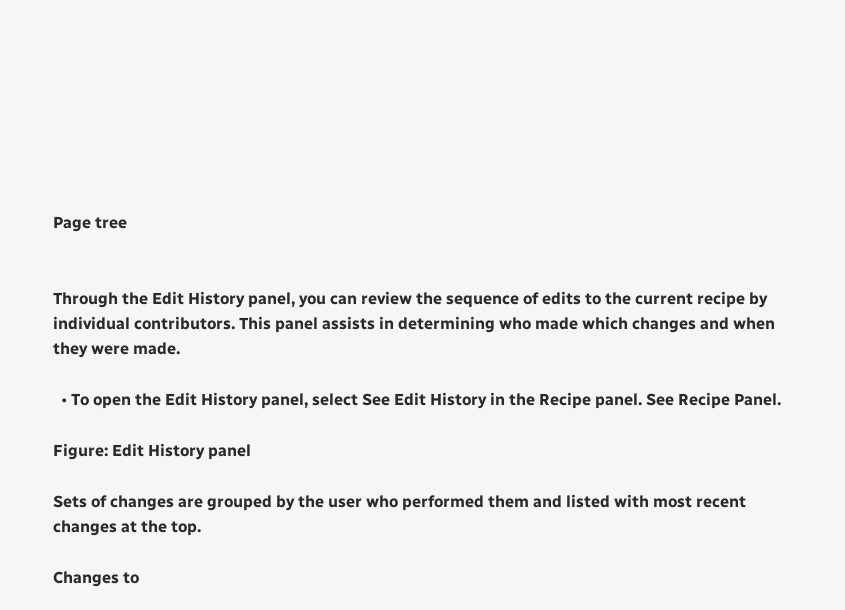Page tree


Through the Edit History panel, you can review the sequence of edits to the current recipe by individual contributors. This panel assists in determining who made which changes and when they were made.

  • To open the Edit History panel, select See Edit History in the Recipe panel. See Recipe Panel.

Figure: Edit History panel

Sets of changes are grouped by the user who performed them and listed with most recent changes at the top.

Changes to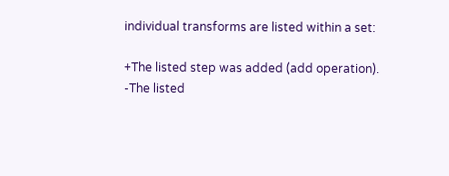individual transforms are listed within a set:

+The listed step was added (add operation).
-The listed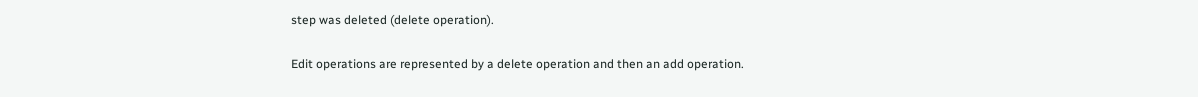step was deleted (delete operation).

Edit operations are represented by a delete operation and then an add operation.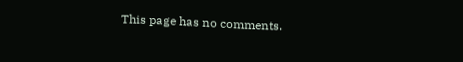This page has no comments.